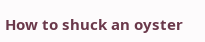How to shuck an oyster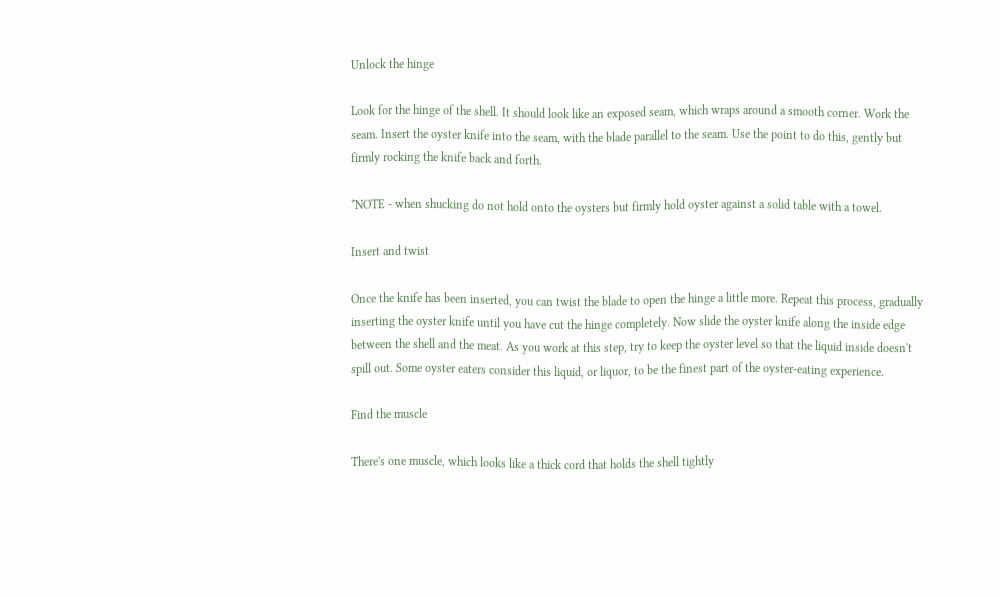Unlock the hinge

Look for the hinge of the shell. It should look like an exposed seam, which wraps around a smooth corner. Work the seam. Insert the oyster knife into the seam, with the blade parallel to the seam. Use the point to do this, gently but firmly rocking the knife back and forth.

*NOTE - when shucking do not hold onto the oysters but firmly hold oyster against a solid table with a towel.

Insert and twist

Once the knife has been inserted, you can twist the blade to open the hinge a little more. Repeat this process, gradually inserting the oyster knife until you have cut the hinge completely. Now slide the oyster knife along the inside edge between the shell and the meat. As you work at this step, try to keep the oyster level so that the liquid inside doesn't spill out. Some oyster eaters consider this liquid, or liquor, to be the finest part of the oyster-eating experience.

Find the muscle

There's one muscle, which looks like a thick cord that holds the shell tightly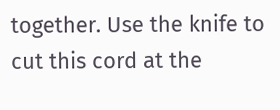together. Use the knife to cut this cord at the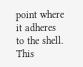point where it adheres to the shell. This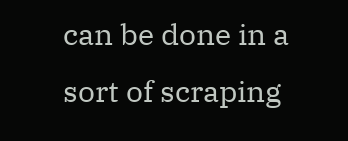can be done in a sort of scraping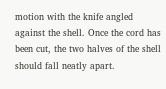motion with the knife angled against the shell. Once the cord has been cut, the two halves of the shell should fall neatly apart.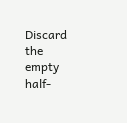Discard the empty half-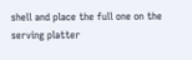shell and place the full one on the serving platter